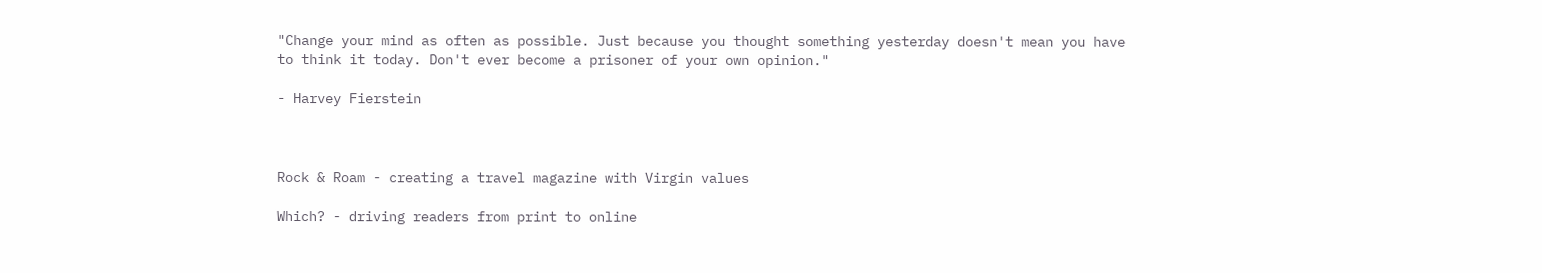"Change your mind as often as possible. Just because you thought something yesterday doesn't mean you have to think it today. Don't ever become a prisoner of your own opinion."

- Harvey Fierstein



Rock & Roam - creating a travel magazine with Virgin values

Which? - driving readers from print to online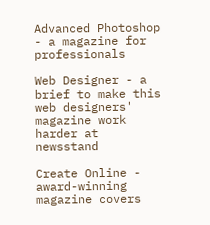Advanced Photoshop - a magazine for professionals

Web Designer - a brief to make this web designers' magazine work harder at newsstand

Create Online - award-winning magazine covers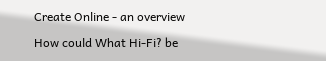Create Online - an overview

How could What Hi-Fi? be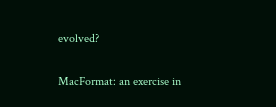evolved?

MacFormat: an exercise in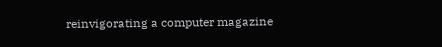reinvigorating a computer magazine